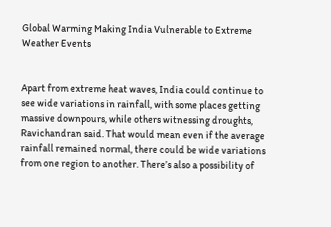Global Warming Making India Vulnerable to Extreme Weather Events


Apart from extreme heat waves, India could continue to see wide variations in rainfall, with some places getting massive downpours, while others witnessing droughts, Ravichandran said. That would mean even if the average rainfall remained normal, there could be wide variations from one region to another. There’s also a possibility of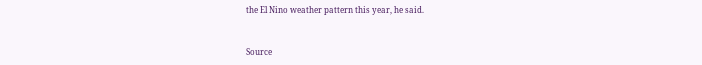the El Nino weather pattern this year, he said.


Source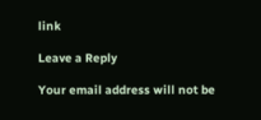link

Leave a Reply

Your email address will not be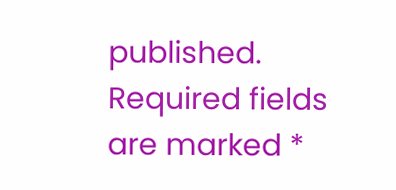published. Required fields are marked *